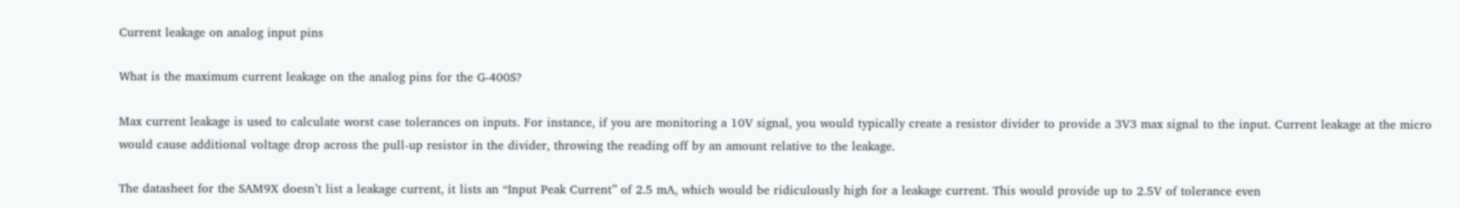Current leakage on analog input pins

What is the maximum current leakage on the analog pins for the G-400S?

Max current leakage is used to calculate worst case tolerances on inputs. For instance, if you are monitoring a 10V signal, you would typically create a resistor divider to provide a 3V3 max signal to the input. Current leakage at the micro would cause additional voltage drop across the pull-up resistor in the divider, throwing the reading off by an amount relative to the leakage.

The datasheet for the SAM9X doesn’t list a leakage current, it lists an “Input Peak Current” of 2.5 mA, which would be ridiculously high for a leakage current. This would provide up to 2.5V of tolerance even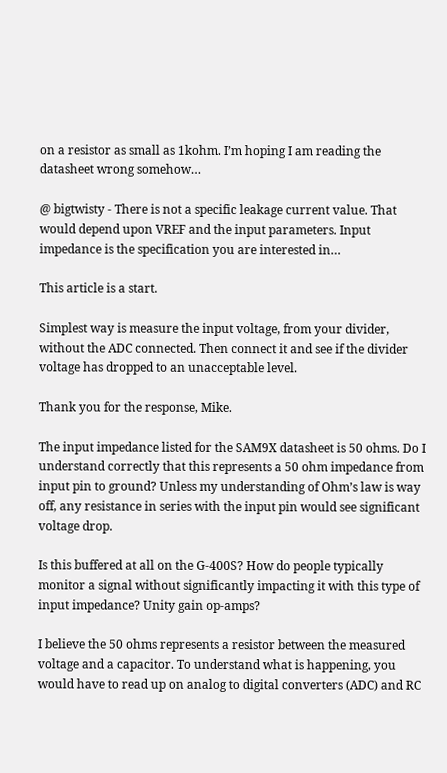on a resistor as small as 1kohm. I’m hoping I am reading the datasheet wrong somehow…

@ bigtwisty - There is not a specific leakage current value. That would depend upon VREF and the input parameters. Input impedance is the specification you are interested in…

This article is a start.

Simplest way is measure the input voltage, from your divider, without the ADC connected. Then connect it and see if the divider voltage has dropped to an unacceptable level.

Thank you for the response, Mike.

The input impedance listed for the SAM9X datasheet is 50 ohms. Do I understand correctly that this represents a 50 ohm impedance from input pin to ground? Unless my understanding of Ohm’s law is way off, any resistance in series with the input pin would see significant voltage drop.

Is this buffered at all on the G-400S? How do people typically monitor a signal without significantly impacting it with this type of input impedance? Unity gain op-amps?

I believe the 50 ohms represents a resistor between the measured voltage and a capacitor. To understand what is happening, you would have to read up on analog to digital converters (ADC) and RC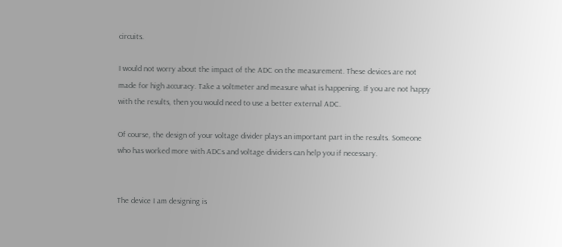circuits.

I would not worry about the impact of the ADC on the measurement. These devices are not made for high accuracy. Take a voltmeter and measure what is happening. If you are not happy with the results, then you would need to use a better external ADC.

Of course, the design of your voltage divider plays an important part in the results. Someone who has worked more with ADCs and voltage dividers can help you if necessary.


The device I am designing is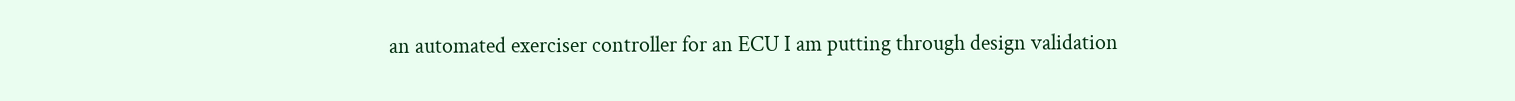an automated exerciser controller for an ECU I am putting through design validation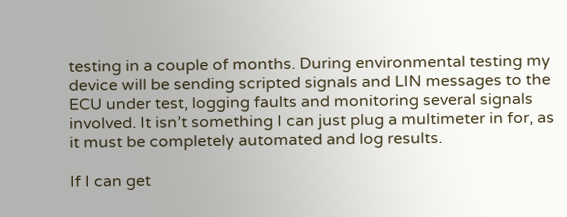testing in a couple of months. During environmental testing my device will be sending scripted signals and LIN messages to the ECU under test, logging faults and monitoring several signals involved. It isn’t something I can just plug a multimeter in for, as it must be completely automated and log results.

If I can get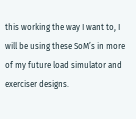this working the way I want to, I will be using these SoM’s in more of my future load simulator and exerciser designs.